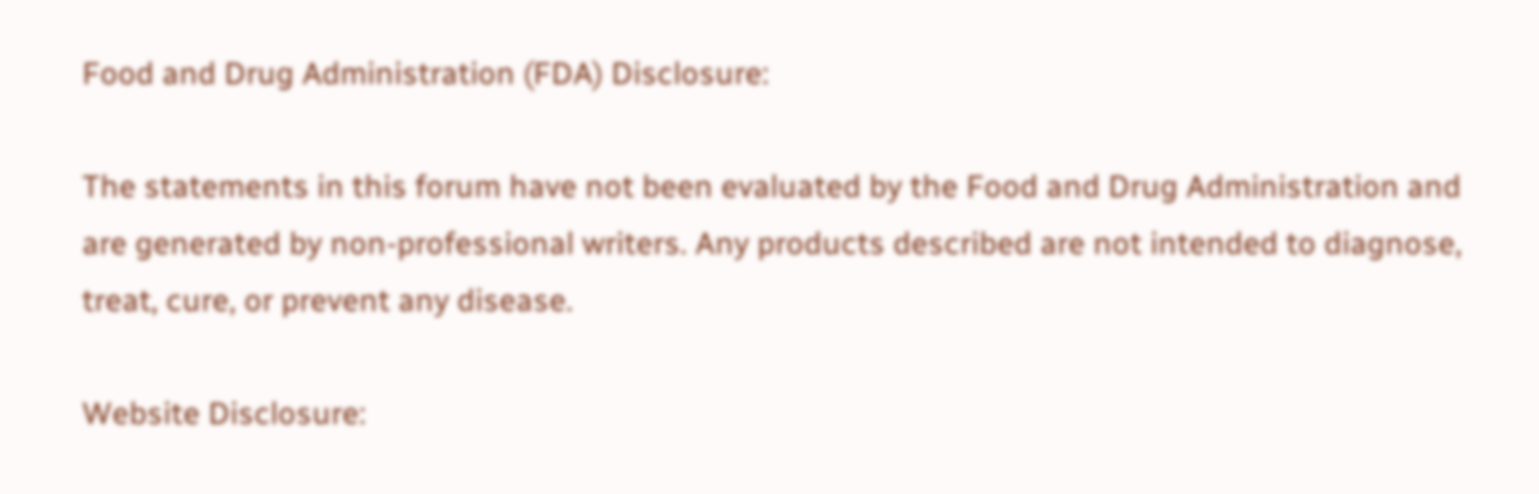Food and Drug Administration (FDA) Disclosure:

The statements in this forum have not been evaluated by the Food and Drug Administration and are generated by non-professional writers. Any products described are not intended to diagnose, treat, cure, or prevent any disease.

Website Disclosure: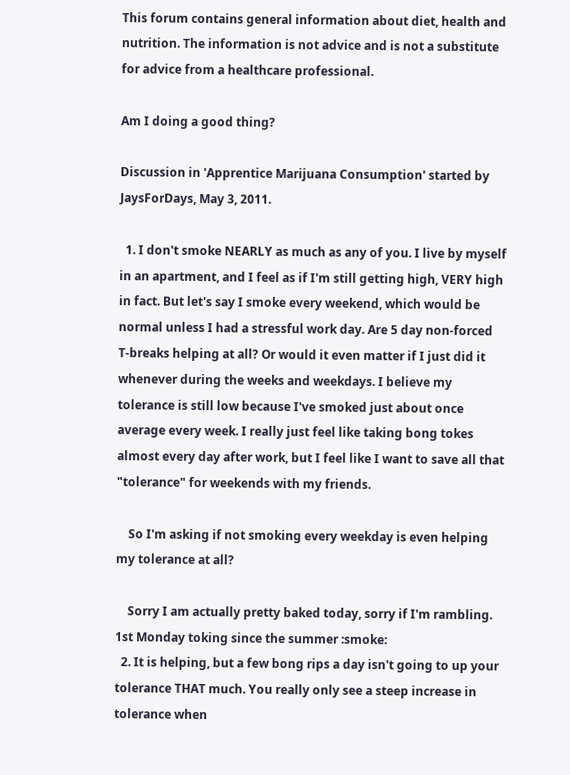This forum contains general information about diet, health and nutrition. The information is not advice and is not a substitute for advice from a healthcare professional.

Am I doing a good thing?

Discussion in 'Apprentice Marijuana Consumption' started by JaysForDays, May 3, 2011.

  1. I don't smoke NEARLY as much as any of you. I live by myself in an apartment, and I feel as if I'm still getting high, VERY high in fact. But let's say I smoke every weekend, which would be normal unless I had a stressful work day. Are 5 day non-forced T-breaks helping at all? Or would it even matter if I just did it whenever during the weeks and weekdays. I believe my tolerance is still low because I've smoked just about once average every week. I really just feel like taking bong tokes almost every day after work, but I feel like I want to save all that "tolerance" for weekends with my friends.

    So I'm asking if not smoking every weekday is even helping my tolerance at all?

    Sorry I am actually pretty baked today, sorry if I'm rambling. 1st Monday toking since the summer :smoke:
  2. It is helping, but a few bong rips a day isn't going to up your tolerance THAT much. You really only see a steep increase in tolerance when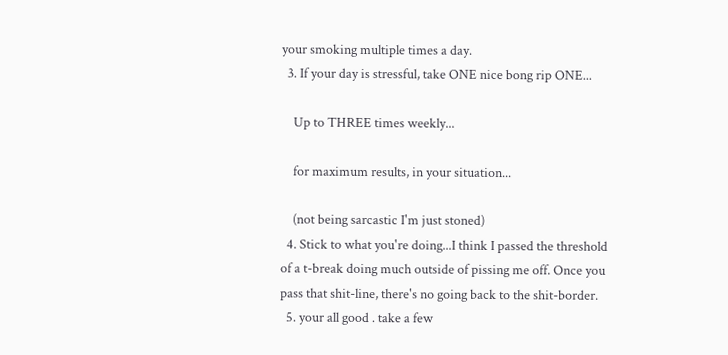your smoking multiple times a day.
  3. If your day is stressful, take ONE nice bong rip ONE...

    Up to THREE times weekly...

    for maximum results, in your situation...

    (not being sarcastic I'm just stoned)
  4. Stick to what you're doing...I think I passed the threshold of a t-break doing much outside of pissing me off. Once you pass that shit-line, there's no going back to the shit-border.
  5. your all good . take a few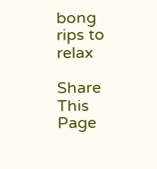bong rips to relax

Share This Page